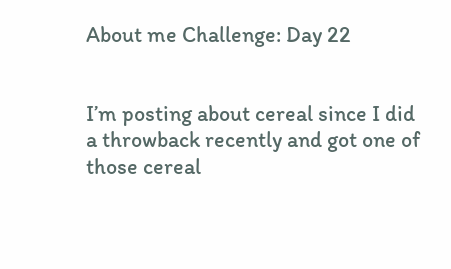About me Challenge: Day 22


I’m posting about cereal since I did a throwback recently and got one of those cereal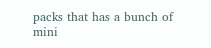packs that has a bunch of mini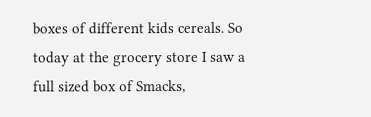boxes of different kids cereals. So today at the grocery store I saw a full sized box of Smacks,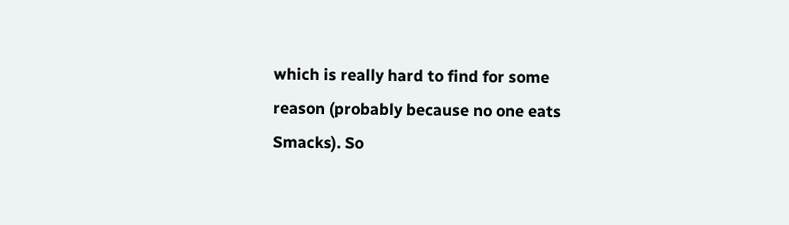which is really hard to find for some reason (probably because no one eats Smacks). So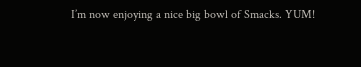I’m now enjoying a nice big bowl of Smacks. YUM!